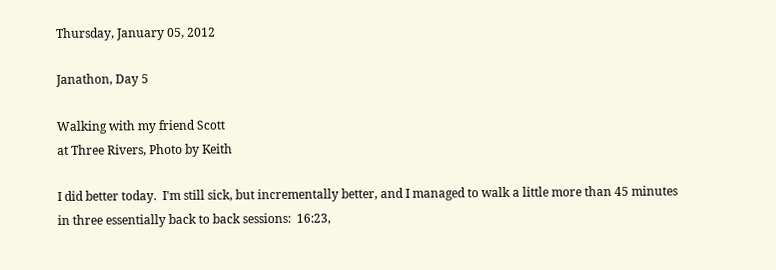Thursday, January 05, 2012

Janathon, Day 5

Walking with my friend Scott
at Three Rivers, Photo by Keith

I did better today.  I'm still sick, but incrementally better, and I managed to walk a little more than 45 minutes in three essentially back to back sessions:  16:23,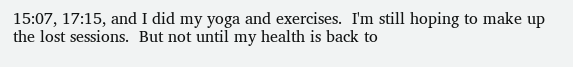15:07, 17:15, and I did my yoga and exercises.  I'm still hoping to make up the lost sessions.  But not until my health is back to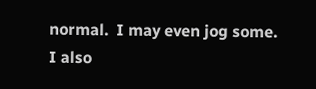normal.  I may even jog some.  I also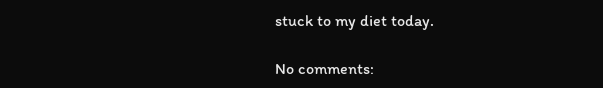stuck to my diet today.

No comments: